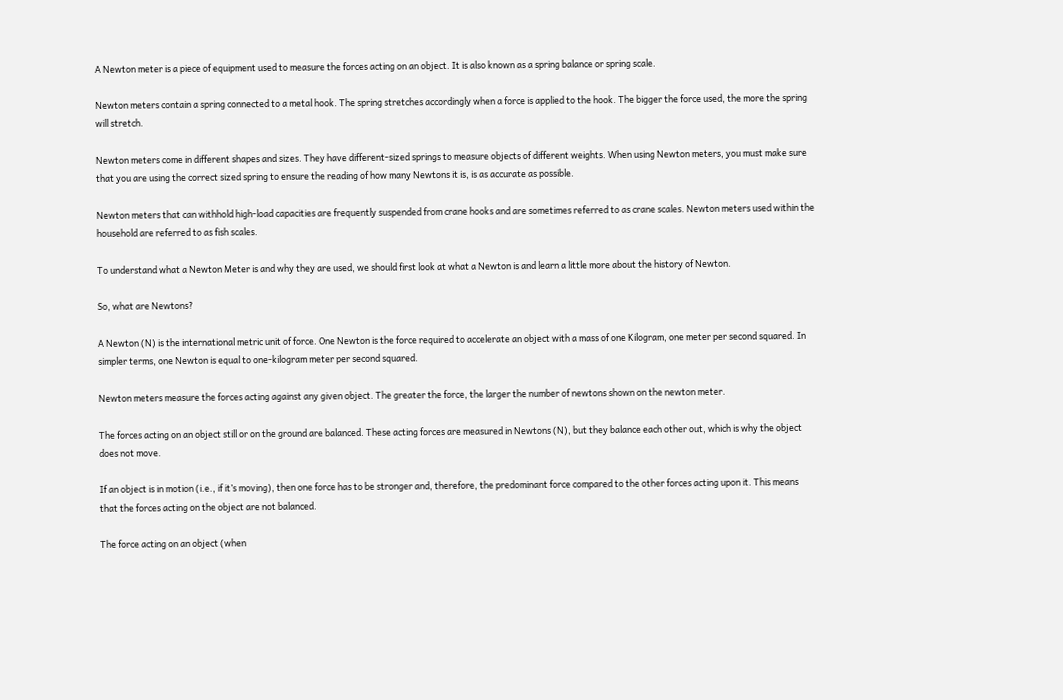A Newton meter is a piece of equipment used to measure the forces acting on an object. It is also known as a spring balance or spring scale.

Newton meters contain a spring connected to a metal hook. The spring stretches accordingly when a force is applied to the hook. The bigger the force used, the more the spring will stretch.

Newton meters come in different shapes and sizes. They have different-sized springs to measure objects of different weights. When using Newton meters, you must make sure that you are using the correct sized spring to ensure the reading of how many Newtons it is, is as accurate as possible.

Newton meters that can withhold high-load capacities are frequently suspended from crane hooks and are sometimes referred to as crane scales. Newton meters used within the household are referred to as fish scales.

To understand what a Newton Meter is and why they are used, we should first look at what a Newton is and learn a little more about the history of Newton.

So, what are Newtons?

A Newton (N) is the international metric unit of force. One Newton is the force required to accelerate an object with a mass of one Kilogram, one meter per second squared. In simpler terms, one Newton is equal to one-kilogram meter per second squared.

Newton meters measure the forces acting against any given object. The greater the force, the larger the number of newtons shown on the newton meter.

The forces acting on an object still or on the ground are balanced. These acting forces are measured in Newtons (N), but they balance each other out, which is why the object does not move.

If an object is in motion (i.e., if it’s moving), then one force has to be stronger and, therefore, the predominant force compared to the other forces acting upon it. This means that the forces acting on the object are not balanced.

The force acting on an object (when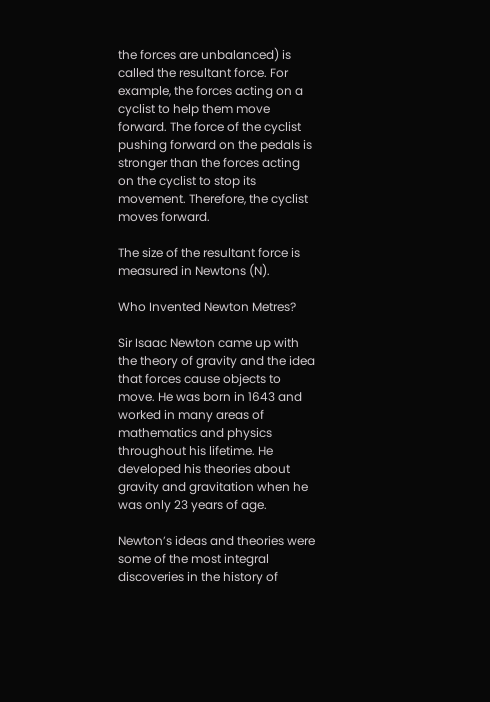the forces are unbalanced) is called the resultant force. For example, the forces acting on a cyclist to help them move forward. The force of the cyclist pushing forward on the pedals is stronger than the forces acting on the cyclist to stop its movement. Therefore, the cyclist moves forward.

The size of the resultant force is measured in Newtons (N).

Who Invented Newton Metres?

Sir Isaac Newton came up with the theory of gravity and the idea that forces cause objects to move. He was born in 1643 and worked in many areas of mathematics and physics throughout his lifetime. He developed his theories about gravity and gravitation when he was only 23 years of age.

Newton’s ideas and theories were some of the most integral discoveries in the history of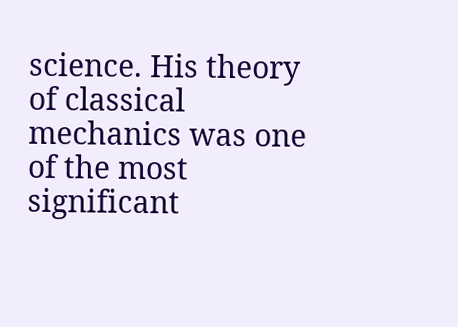science. His theory of classical mechanics was one of the most significant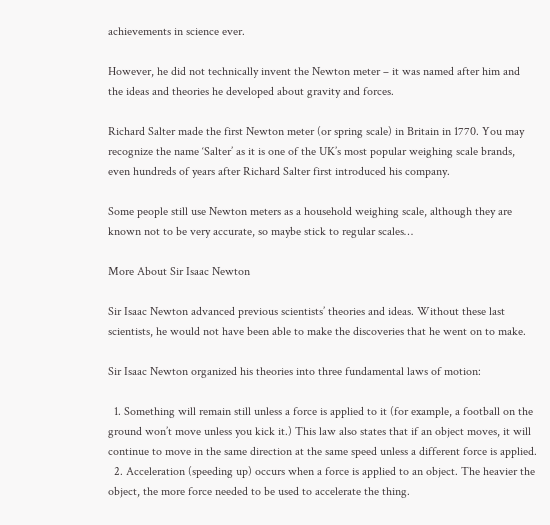achievements in science ever.

However, he did not technically invent the Newton meter – it was named after him and the ideas and theories he developed about gravity and forces.

Richard Salter made the first Newton meter (or spring scale) in Britain in 1770. You may recognize the name ‘Salter’ as it is one of the UK’s most popular weighing scale brands, even hundreds of years after Richard Salter first introduced his company.

Some people still use Newton meters as a household weighing scale, although they are known not to be very accurate, so maybe stick to regular scales…

More About Sir Isaac Newton

Sir Isaac Newton advanced previous scientists’ theories and ideas. Without these last scientists, he would not have been able to make the discoveries that he went on to make.

Sir Isaac Newton organized his theories into three fundamental laws of motion:

  1. Something will remain still unless a force is applied to it (for example, a football on the ground won’t move unless you kick it.) This law also states that if an object moves, it will continue to move in the same direction at the same speed unless a different force is applied.
  2. Acceleration (speeding up) occurs when a force is applied to an object. The heavier the object, the more force needed to be used to accelerate the thing.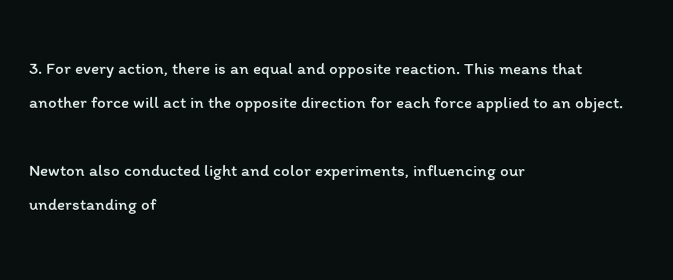3. For every action, there is an equal and opposite reaction. This means that another force will act in the opposite direction for each force applied to an object.

Newton also conducted light and color experiments, influencing our understanding of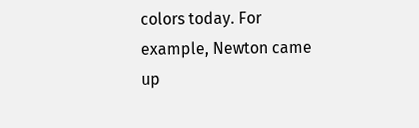colors today. For example, Newton came up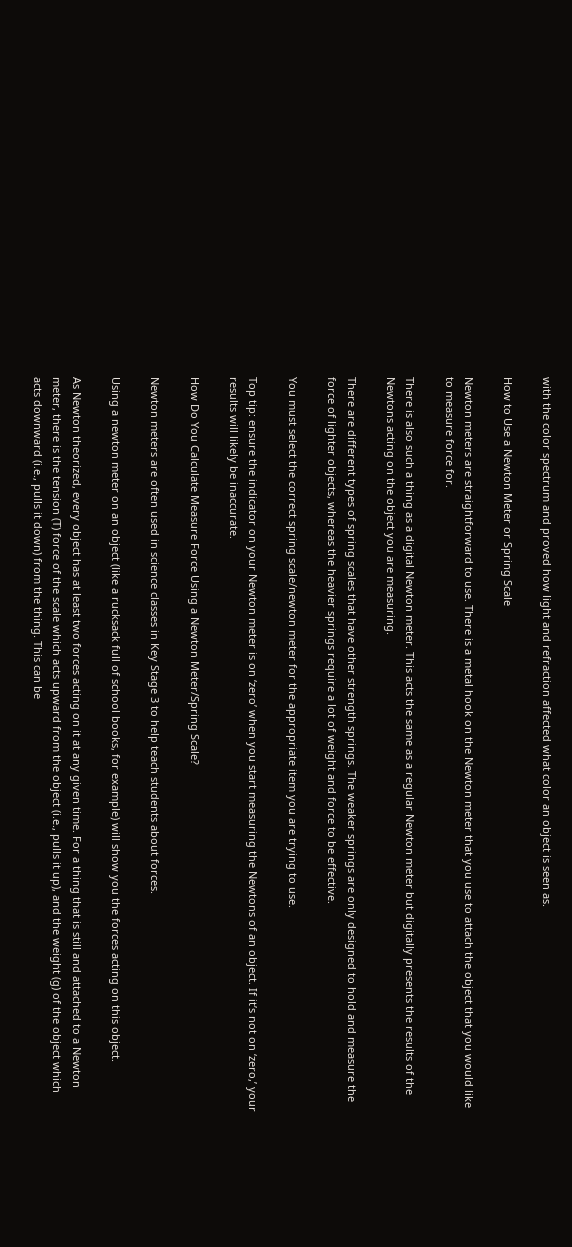with the color spectrum and proved how light and refraction affected what color an object is seen as.

How to Use a Newton Meter or Spring Scale

Newton meters are straightforward to use. There is a metal hook on the Newton meter that you use to attach the object that you would like to measure force for.

There is also such a thing as a digital Newton meter. This acts the same as a regular Newton meter but digitally presents the results of the Newtons acting on the object you are measuring.

There are different types of spring scales that have other strength springs. The weaker springs are only designed to hold and measure the force of lighter objects, whereas the heavier springs require a lot of weight and force to be effective.

You must select the correct spring scale/newton meter for the appropriate item you are trying to use.

Top tip: ensure the indicator on your Newton meter is on ‘zero’ when you start measuring the Newtons of an object. If it’s not on ‘zero,’ your results will likely be inaccurate.

How Do You Calculate Measure Force Using a Newton Meter/Spring Scale?

Newton meters are often used in science classes in Key Stage 3 to help teach students about forces.

Using a newton meter on an object (like a rucksack full of school books, for example) will show you the forces acting on this object.

As Newton theorized, every object has at least two forces acting on it at any given time. For a thing that is still and attached to a Newton meter, there is the tension (T) force of the scale which acts upward from the object (i.e., pulls it up), and the weight (g) of the object which acts downward (i.e., pulls it down) from the thing. This can be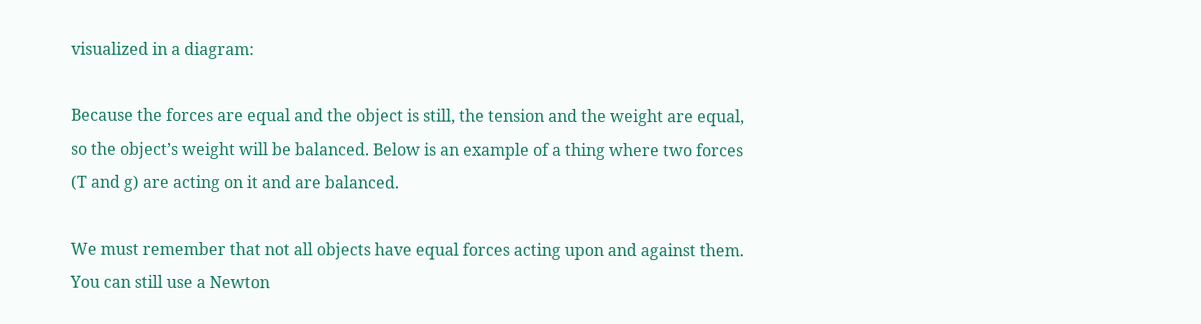visualized in a diagram:

Because the forces are equal and the object is still, the tension and the weight are equal, so the object’s weight will be balanced. Below is an example of a thing where two forces (T and g) are acting on it and are balanced.

We must remember that not all objects have equal forces acting upon and against them. You can still use a Newton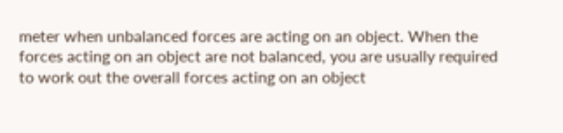meter when unbalanced forces are acting on an object. When the forces acting on an object are not balanced, you are usually required to work out the overall forces acting on an object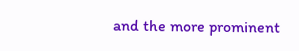and the more prominent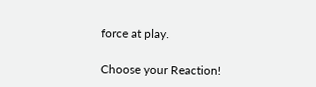force at play.

Choose your Reaction!